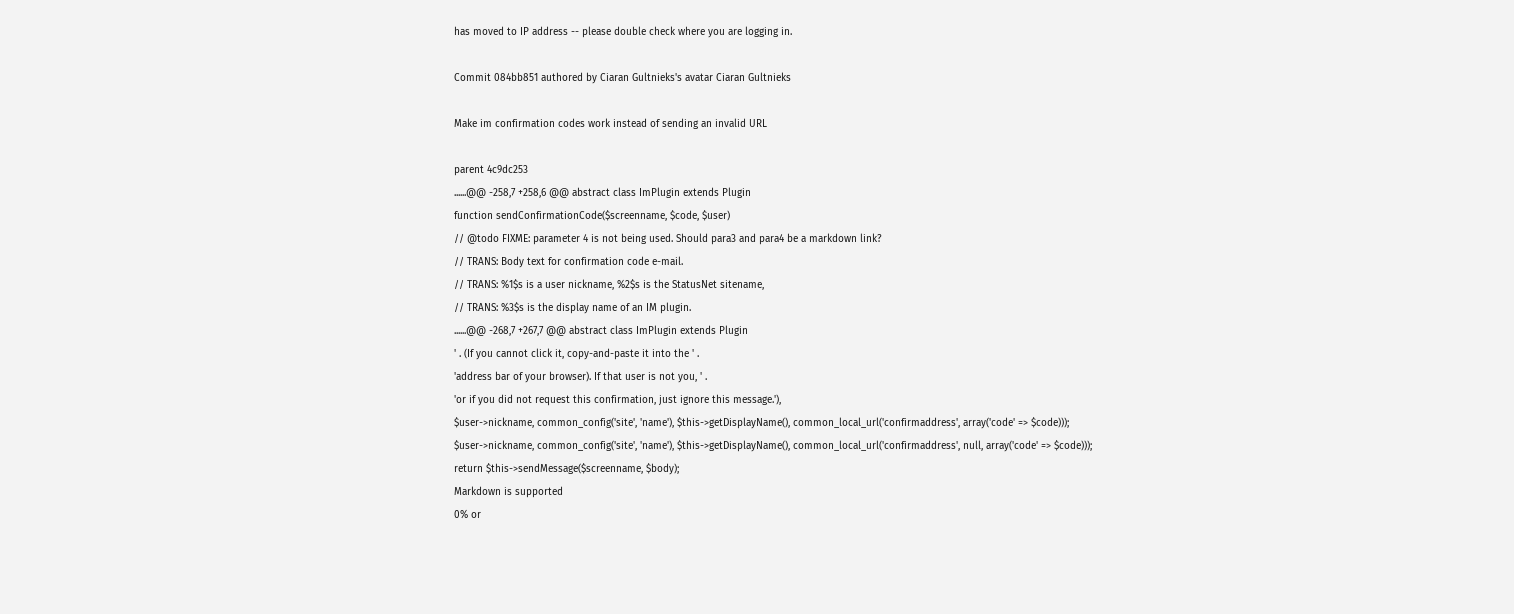has moved to IP address -- please double check where you are logging in.

Commit 084bb851 authored by Ciaran Gultnieks's avatar Ciaran Gultnieks

Make im confirmation codes work instead of sending an invalid URL

parent 4c9dc253
......@@ -258,7 +258,6 @@ abstract class ImPlugin extends Plugin
function sendConfirmationCode($screenname, $code, $user)
// @todo FIXME: parameter 4 is not being used. Should para3 and para4 be a markdown link?
// TRANS: Body text for confirmation code e-mail.
// TRANS: %1$s is a user nickname, %2$s is the StatusNet sitename,
// TRANS: %3$s is the display name of an IM plugin.
......@@ -268,7 +267,7 @@ abstract class ImPlugin extends Plugin
' . (If you cannot click it, copy-and-paste it into the ' .
'address bar of your browser). If that user is not you, ' .
'or if you did not request this confirmation, just ignore this message.'),
$user->nickname, common_config('site', 'name'), $this->getDisplayName(), common_local_url('confirmaddress', array('code' => $code)));
$user->nickname, common_config('site', 'name'), $this->getDisplayName(), common_local_url('confirmaddress', null, array('code' => $code)));
return $this->sendMessage($screenname, $body);
Markdown is supported
0% or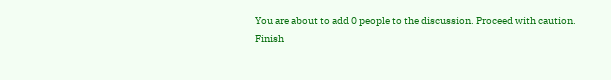You are about to add 0 people to the discussion. Proceed with caution.
Finish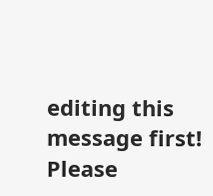editing this message first!
Please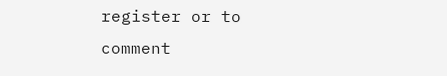register or to comment